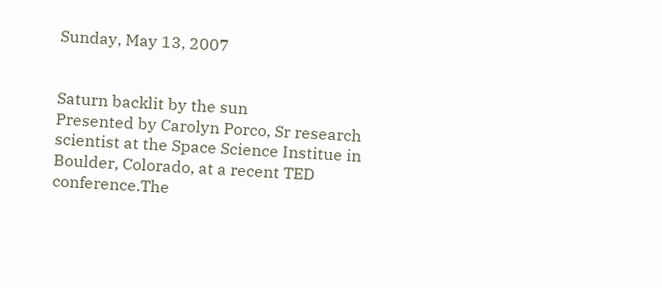Sunday, May 13, 2007


Saturn backlit by the sun
Presented by Carolyn Porco, Sr research scientist at the Space Science Institue in Boulder, Colorado, at a recent TED conference.The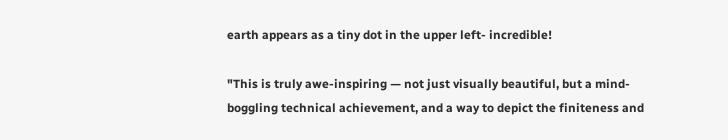earth appears as a tiny dot in the upper left- incredible!

"This is truly awe-inspiring — not just visually beautiful, but a mind-boggling technical achievement, and a way to depict the finiteness and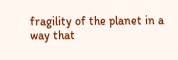fragility of the planet in a way that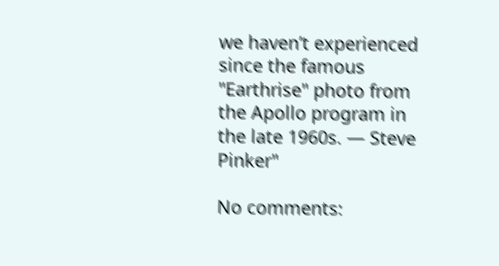we haven’t experienced since the famous "Earthrise" photo from the Apollo program in the late 1960s. — Steve Pinker"

No comments: